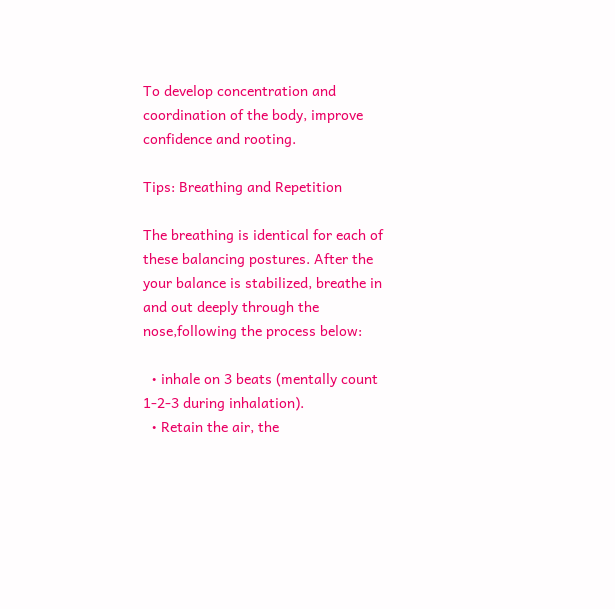To develop concentration and coordination of the body, improve confidence and rooting.

Tips: Breathing and Repetition

The breathing is identical for each of these balancing postures. After the your balance is stabilized, breathe in and out deeply through the nose,following the process below:

  • inhale on 3 beats (mentally count 1-2-3 during inhalation).
  • Retain the air, the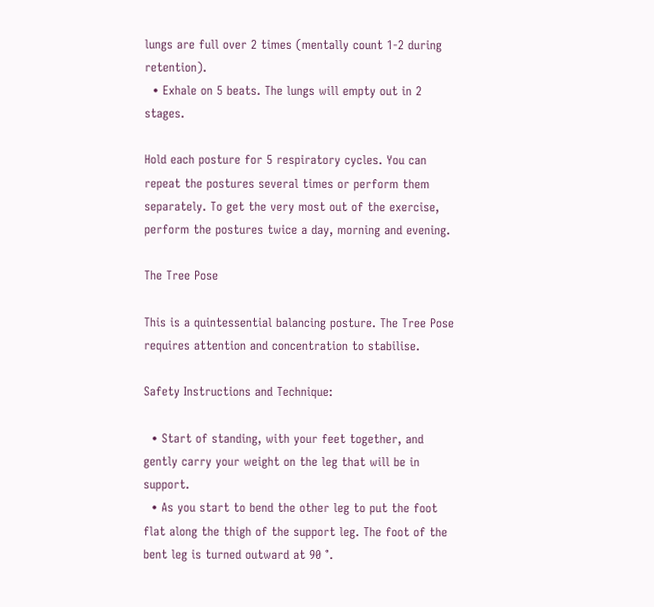lungs are full over 2 times (mentally count 1-2 during retention).
  • Exhale on 5 beats. The lungs will empty out in 2 stages.

Hold each posture for 5 respiratory cycles. You can repeat the postures several times or perform them separately. To get the very most out of the exercise, perform the postures twice a day, morning and evening.

The Tree Pose

This is a quintessential balancing posture. The Tree Pose requires attention and concentration to stabilise.

Safety Instructions and Technique:

  • Start of standing, with your feet together, and gently carry your weight on the leg that will be in support.
  • As you start to bend the other leg to put the foot flat along the thigh of the support leg. The foot of the bent leg is turned outward at 90 °.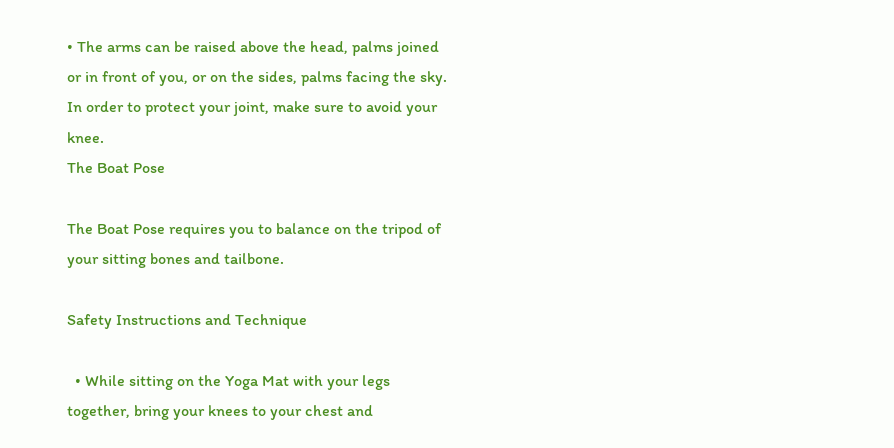• The arms can be raised above the head, palms joined or in front of you, or on the sides, palms facing the sky. In order to protect your joint, make sure to avoid your knee.
The Boat Pose

The Boat Pose requires you to balance on the tripod of your sitting bones and tailbone.

Safety Instructions and Technique

  • While sitting on the Yoga Mat with your legs together, bring your knees to your chest and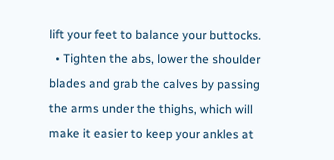lift your feet to balance your buttocks.
  • Tighten the abs, lower the shoulder blades and grab the calves by passing the arms under the thighs, which will make it easier to keep your ankles at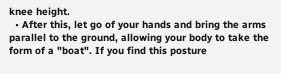knee height.
  • After this, let go of your hands and bring the arms parallel to the ground, allowing your body to take the form of a "boat". If you find this posture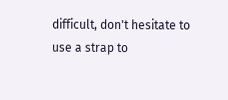difficult, don't hesitate to use a strap to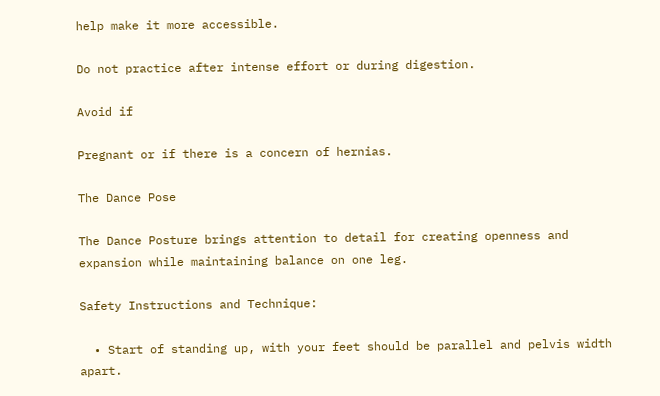help make it more accessible.

Do not practice after intense effort or during digestion.

Avoid if

Pregnant or if there is a concern of hernias.

The Dance Pose

The Dance Posture brings attention to detail for creating openness and expansion while maintaining balance on one leg.

Safety Instructions and Technique:

  • Start of standing up, with your feet should be parallel and pelvis width apart.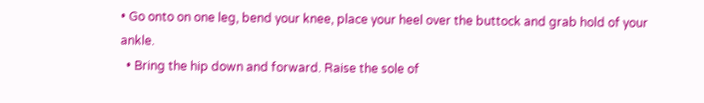• Go onto on one leg, bend your knee, place your heel over the buttock and grab hold of your ankle.
  • Bring the hip down and forward. Raise the sole of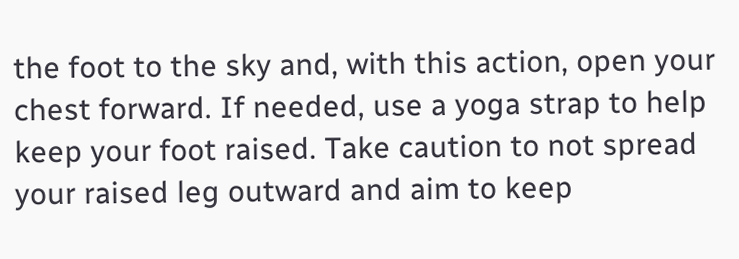the foot to the sky and, with this action, open your chest forward. If needed, use a yoga strap to help keep your foot raised. Take caution to not spread your raised leg outward and aim to keep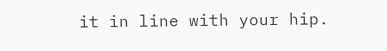it in line with your hip.